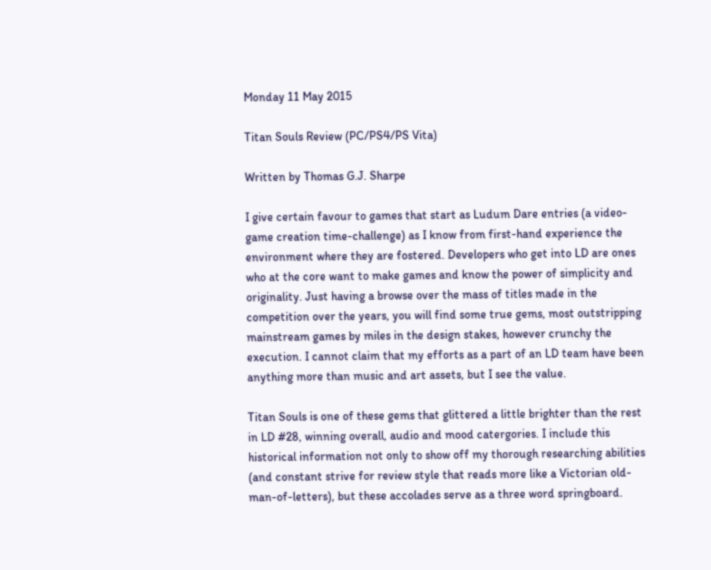Monday 11 May 2015

Titan Souls Review (PC/PS4/PS Vita)

Written by Thomas G.J. Sharpe

I give certain favour to games that start as Ludum Dare entries (a video-game creation time-challenge) as I know from first-hand experience the environment where they are fostered. Developers who get into LD are ones who at the core want to make games and know the power of simplicity and originality. Just having a browse over the mass of titles made in the competition over the years, you will find some true gems, most outstripping mainstream games by miles in the design stakes, however crunchy the execution. I cannot claim that my efforts as a part of an LD team have been anything more than music and art assets, but I see the value.

Titan Souls is one of these gems that glittered a little brighter than the rest in LD #28, winning overall, audio and mood catergories. I include this historical information not only to show off my thorough researching abilities (and constant strive for review style that reads more like a Victorian old-man-of-letters), but these accolades serve as a three word springboard.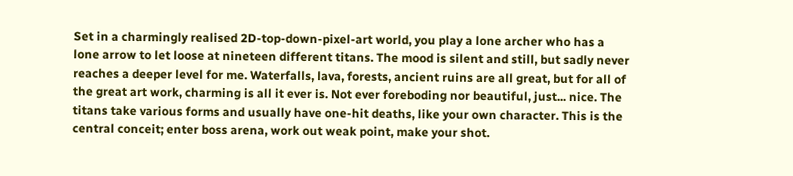Set in a charmingly realised 2D-top-down-pixel-art world, you play a lone archer who has a lone arrow to let loose at nineteen different titans. The mood is silent and still, but sadly never reaches a deeper level for me. Waterfalls, lava, forests, ancient ruins are all great, but for all of the great art work, charming is all it ever is. Not ever foreboding nor beautiful, just... nice. The titans take various forms and usually have one-hit deaths, like your own character. This is the central conceit; enter boss arena, work out weak point, make your shot.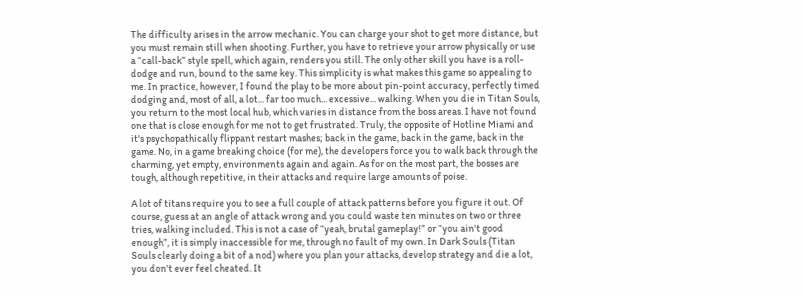The difficulty arises in the arrow mechanic. You can charge your shot to get more distance, but you must remain still when shooting. Further, you have to retrieve your arrow physically or use a “call-back” style spell, which again, renders you still. The only other skill you have is a roll-dodge and run, bound to the same key. This simplicity is what makes this game so appealing to me. In practice, however, I found the play to be more about pin-point accuracy, perfectly timed dodging and, most of all, a lot... far too much... excessive... walking. When you die in Titan Souls, you return to the most local hub, which varies in distance from the boss areas. I have not found one that is close enough for me not to get frustrated. Truly, the opposite of Hotline Miami and it's psychopathically flippant restart mashes; back in the game, back in the game, back in the game. No, in a game breaking choice (for me), the developers force you to walk back through the charming, yet empty, environments again and again. As for on the most part, the bosses are tough, although repetitive, in their attacks and require large amounts of poise.

A lot of titans require you to see a full couple of attack patterns before you figure it out. Of course, guess at an angle of attack wrong and you could waste ten minutes on two or three tries, walking included. This is not a case of “yeah, brutal gameplay!” or “you ain't good enough”, it is simply inaccessible for me, through no fault of my own. In Dark Souls (Titan Souls clearly doing a bit of a nod) where you plan your attacks, develop strategy and die a lot, you don't ever feel cheated. It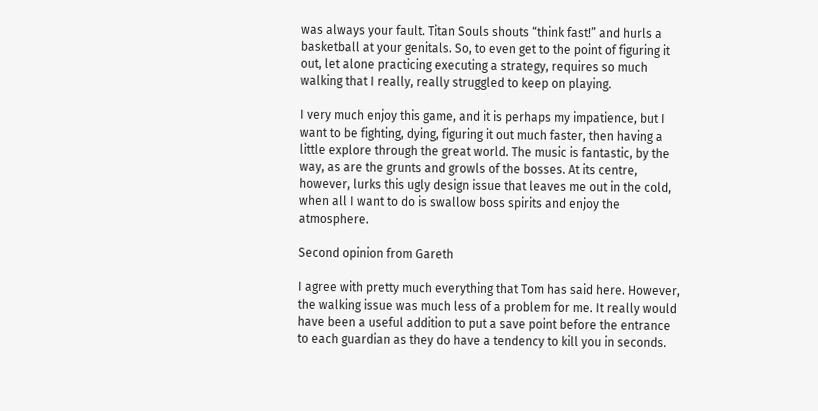was always your fault. Titan Souls shouts “think fast!” and hurls a basketball at your genitals. So, to even get to the point of figuring it out, let alone practicing executing a strategy, requires so much walking that I really, really struggled to keep on playing.

I very much enjoy this game, and it is perhaps my impatience, but I want to be fighting, dying, figuring it out much faster, then having a little explore through the great world. The music is fantastic, by the way, as are the grunts and growls of the bosses. At its centre, however, lurks this ugly design issue that leaves me out in the cold, when all I want to do is swallow boss spirits and enjoy the atmosphere.

Second opinion from Gareth

I agree with pretty much everything that Tom has said here. However, the walking issue was much less of a problem for me. It really would have been a useful addition to put a save point before the entrance to each guardian as they do have a tendency to kill you in seconds.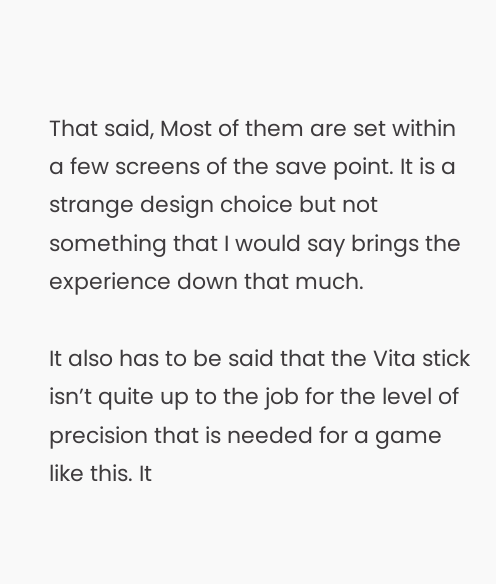That said, Most of them are set within a few screens of the save point. It is a strange design choice but not something that I would say brings the experience down that much.

It also has to be said that the Vita stick isn’t quite up to the job for the level of precision that is needed for a game like this. It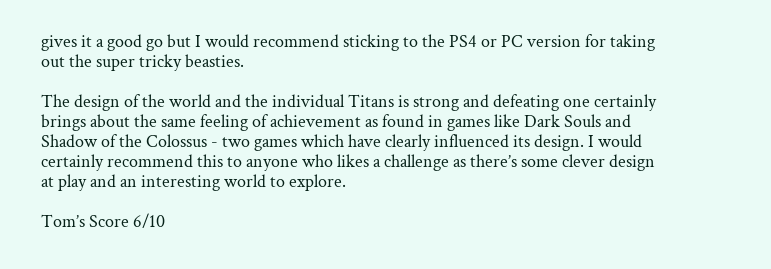gives it a good go but I would recommend sticking to the PS4 or PC version for taking out the super tricky beasties.

The design of the world and the individual Titans is strong and defeating one certainly brings about the same feeling of achievement as found in games like Dark Souls and Shadow of the Colossus - two games which have clearly influenced its design. I would certainly recommend this to anyone who likes a challenge as there’s some clever design at play and an interesting world to explore.

Tom’s Score 6/10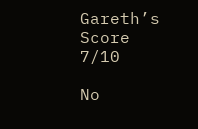Gareth’s Score 7/10

No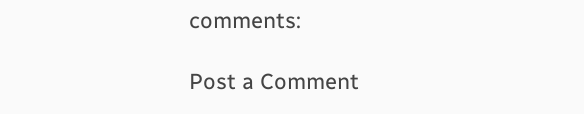comments:

Post a Comment